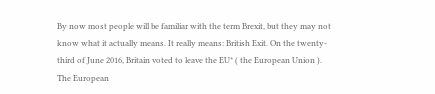By now most people will be familiar with the term Brexit, but they may not know what it actually means. It really means: British Exit. On the twenty-third of June 2016, Britain voted to leave the EU* ( the European Union ). The European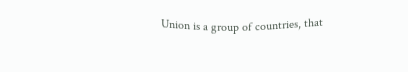Union is a group of countries, that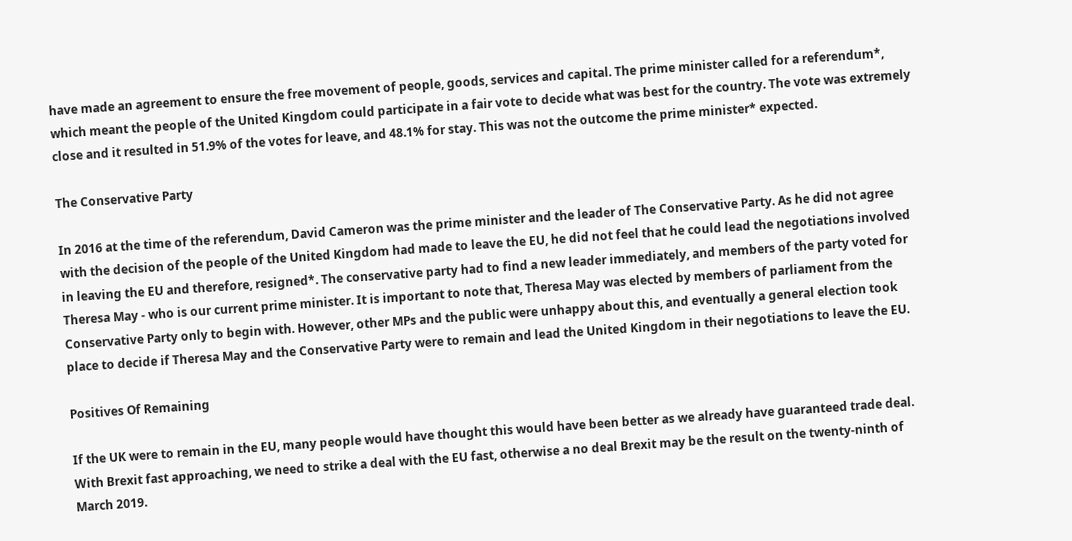have made an agreement to ensure the free movement of people, goods, services and capital. The prime minister called for a referendum*, which meant the people of the United Kingdom could participate in a fair vote to decide what was best for the country. The vote was extremely close and it resulted in 51.9% of the votes for leave, and 48.1% for stay. This was not the outcome the prime minister* expected.

The Conservative Party

In 2016 at the time of the referendum, David Cameron was the prime minister and the leader of The Conservative Party. As he did not agree with the decision of the people of the United Kingdom had made to leave the EU, he did not feel that he could lead the negotiations involved in leaving the EU and therefore, resigned*. The conservative party had to find a new leader immediately, and members of the party voted for Theresa May - who is our current prime minister. It is important to note that, Theresa May was elected by members of parliament from the Conservative Party only to begin with. However, other MPs and the public were unhappy about this, and eventually a general election took place to decide if Theresa May and the Conservative Party were to remain and lead the United Kingdom in their negotiations to leave the EU.

Positives Of Remaining

If the UK were to remain in the EU, many people would have thought this would have been better as we already have guaranteed trade deal. With Brexit fast approaching, we need to strike a deal with the EU fast, otherwise a no deal Brexit may be the result on the twenty-ninth of March 2019.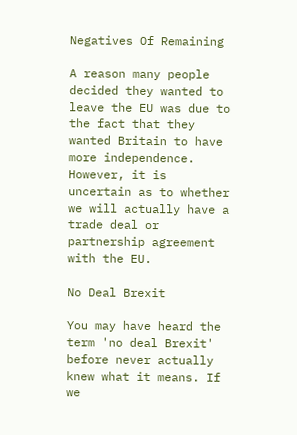Negatives Of Remaining

A reason many people decided they wanted to leave the EU was due to the fact that they wanted Britain to have more independence. However, it is uncertain as to whether we will actually have a trade deal or partnership agreement with the EU.

No Deal Brexit

You may have heard the term 'no deal Brexit' before never actually knew what it means. If we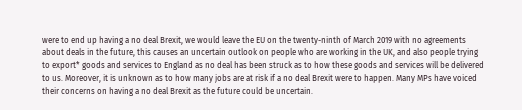were to end up having a no deal Brexit, we would leave the EU on the twenty-ninth of March 2019 with no agreements about deals in the future, this causes an uncertain outlook on people who are working in the UK, and also people trying to export* goods and services to England as no deal has been struck as to how these goods and services will be delivered to us. Moreover, it is unknown as to how many jobs are at risk if a no deal Brexit were to happen. Many MPs have voiced their concerns on having a no deal Brexit as the future could be uncertain.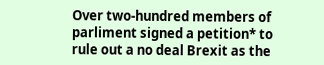Over two-hundred members of parliment signed a petition* to rule out a no deal Brexit as the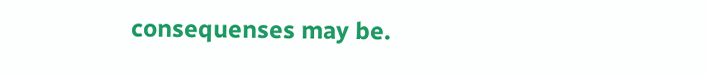consequenses may be.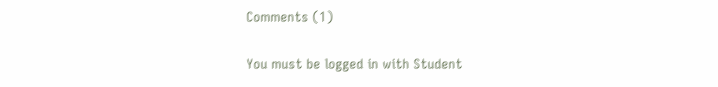Comments (1)

You must be logged in with Student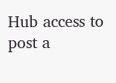Hub access to post a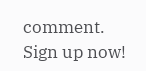comment. Sign up now!